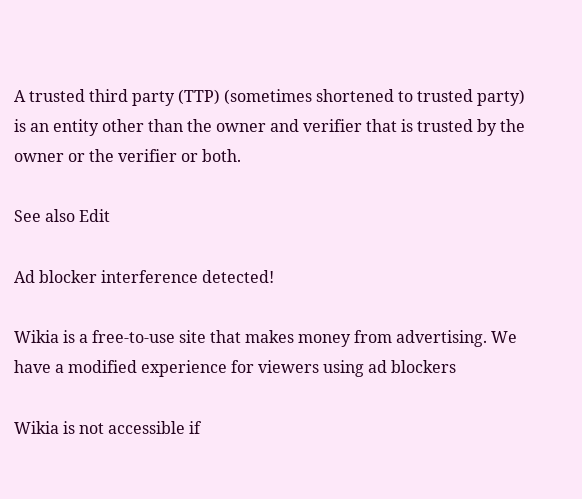A trusted third party (TTP) (sometimes shortened to trusted party) is an entity other than the owner and verifier that is trusted by the owner or the verifier or both.

See also Edit

Ad blocker interference detected!

Wikia is a free-to-use site that makes money from advertising. We have a modified experience for viewers using ad blockers

Wikia is not accessible if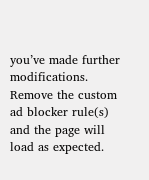you’ve made further modifications. Remove the custom ad blocker rule(s) and the page will load as expected.